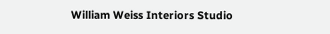William Weiss Interiors Studio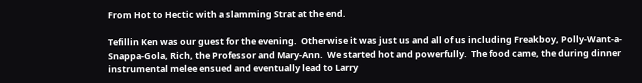From Hot to Hectic with a slamming Strat at the end.

Tefillin Ken was our guest for the evening.  Otherwise it was just us and all of us including Freakboy, Polly-Want-a-Snappa-Gola, Rich, the Professor and Mary-Ann.  We started hot and powerfully.  The food came, the during dinner instrumental melee ensued and eventually lead to Larry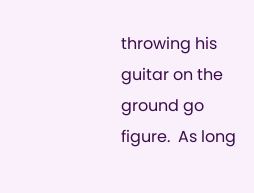throwing his guitar on the ground go figure.  As long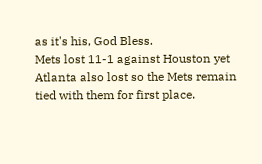as it's his, God Bless.
Mets lost 11-1 against Houston yet Atlanta also lost so the Mets remain tied with them for first place.